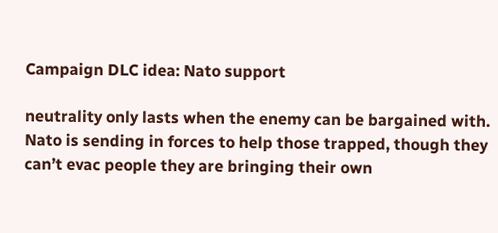Campaign DLC idea: Nato support

neutrality only lasts when the enemy can be bargained with. Nato is sending in forces to help those trapped, though they can’t evac people they are bringing their own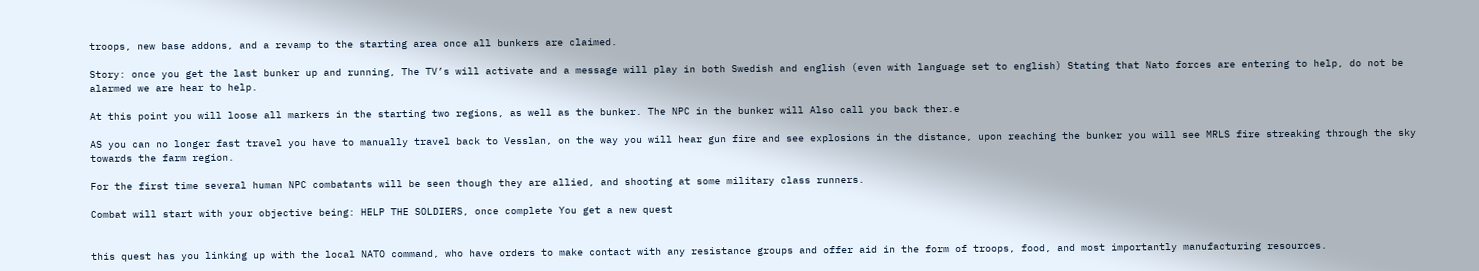troops, new base addons, and a revamp to the starting area once all bunkers are claimed.

Story: once you get the last bunker up and running, The TV’s will activate and a message will play in both Swedish and english (even with language set to english) Stating that Nato forces are entering to help, do not be alarmed we are hear to help.

At this point you will loose all markers in the starting two regions, as well as the bunker. The NPC in the bunker will Also call you back ther.e

AS you can no longer fast travel you have to manually travel back to Vesslan, on the way you will hear gun fire and see explosions in the distance, upon reaching the bunker you will see MRLS fire streaking through the sky towards the farm region.

For the first time several human NPC combatants will be seen though they are allied, and shooting at some military class runners.

Combat will start with your objective being: HELP THE SOLDIERS, once complete You get a new quest


this quest has you linking up with the local NATO command, who have orders to make contact with any resistance groups and offer aid in the form of troops, food, and most importantly manufacturing resources.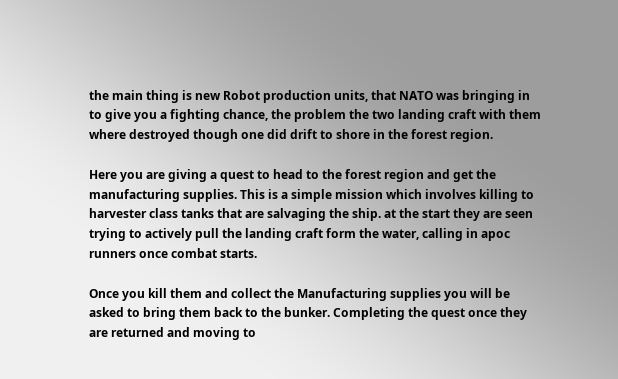the main thing is new Robot production units, that NATO was bringing in to give you a fighting chance, the problem the two landing craft with them where destroyed though one did drift to shore in the forest region.

Here you are giving a quest to head to the forest region and get the manufacturing supplies. This is a simple mission which involves killing to harvester class tanks that are salvaging the ship. at the start they are seen trying to actively pull the landing craft form the water, calling in apoc runners once combat starts.

Once you kill them and collect the Manufacturing supplies you will be asked to bring them back to the bunker. Completing the quest once they are returned and moving to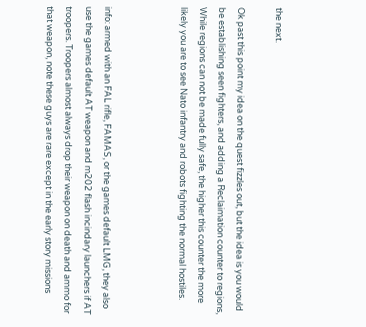the next.

Ok past this point my idea on the quest fizzles out, but the idea is you would be establishing seen fighters, and adding a Reclaimation counter to regions, While regions can not be made fully safe, the higher this counter the more likely you are to see Nato infantry and robots fighting the normal hostiles.



info: armed with an FAL rifle, FAMAS, or the games default LMG, they also use the games default AT weapon and m202 flash incindary launchers if AT troopers. Troopers almost always drop their weapon on death and ammo for that weapon, note these guys are rare except in the early story missions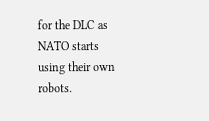for the DLC as NATO starts using their own robots.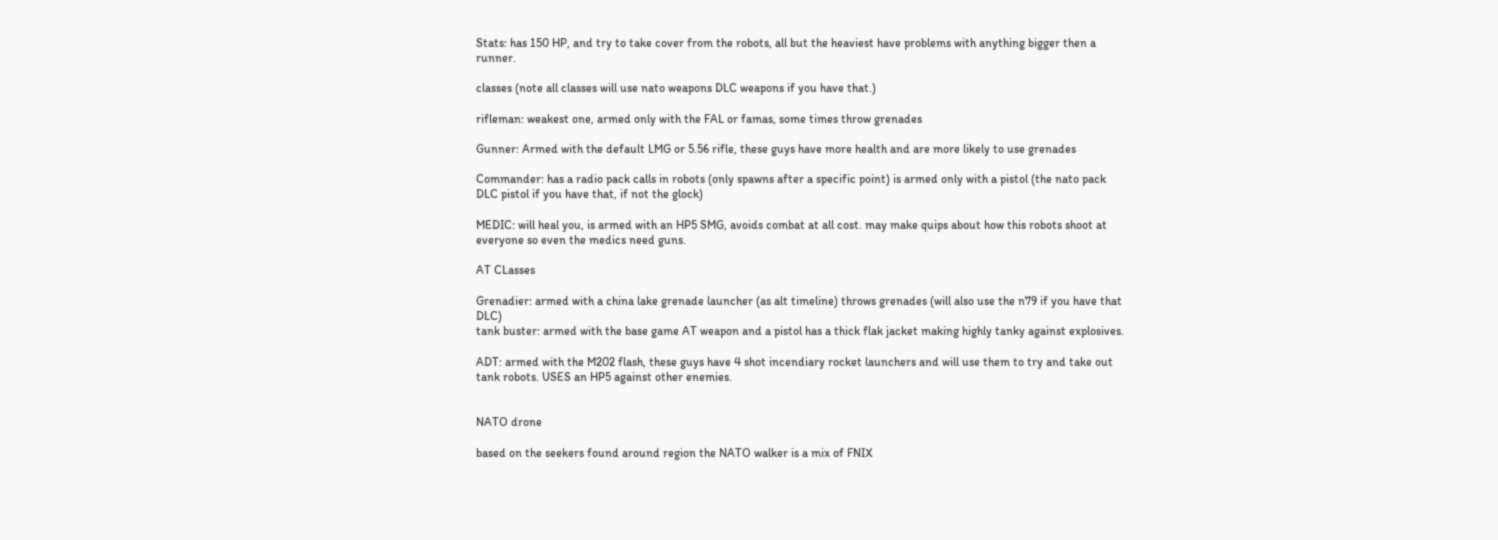Stats: has 150 HP, and try to take cover from the robots, all but the heaviest have problems with anything bigger then a runner.

classes (note all classes will use nato weapons DLC weapons if you have that.)

rifleman: weakest one, armed only with the FAL or famas, some times throw grenades

Gunner: Armed with the default LMG or 5.56 rifle, these guys have more health and are more likely to use grenades

Commander: has a radio pack calls in robots (only spawns after a specific point) is armed only with a pistol (the nato pack DLC pistol if you have that, if not the glock)

MEDIC: will heal you, is armed with an HP5 SMG, avoids combat at all cost. may make quips about how this robots shoot at everyone so even the medics need guns.

AT CLasses

Grenadier: armed with a china lake grenade launcher (as alt timeline) throws grenades (will also use the n79 if you have that DLC)
tank buster: armed with the base game AT weapon and a pistol has a thick flak jacket making highly tanky against explosives.

ADT: armed with the M202 flash, these guys have 4 shot incendiary rocket launchers and will use them to try and take out tank robots. USES an HP5 against other enemies.


NATO drone

based on the seekers found around region the NATO walker is a mix of FNIX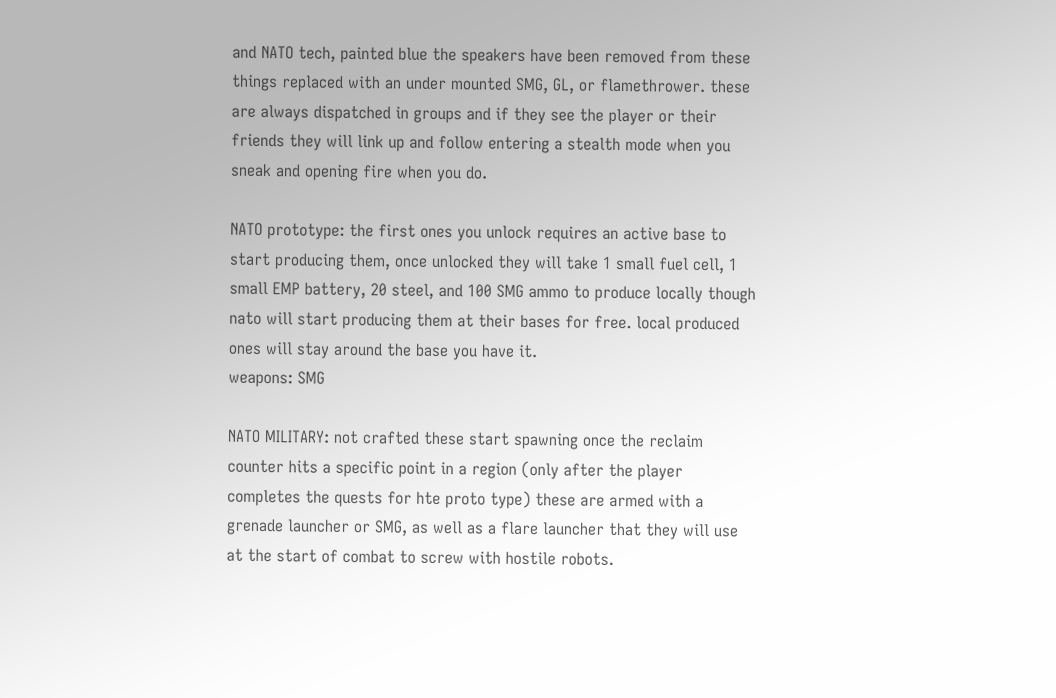and NATO tech, painted blue the speakers have been removed from these things replaced with an under mounted SMG, GL, or flamethrower. these are always dispatched in groups and if they see the player or their friends they will link up and follow entering a stealth mode when you sneak and opening fire when you do.

NATO prototype: the first ones you unlock requires an active base to start producing them, once unlocked they will take 1 small fuel cell, 1 small EMP battery, 20 steel, and 100 SMG ammo to produce locally though nato will start producing them at their bases for free. local produced ones will stay around the base you have it.
weapons: SMG

NATO MILITARY: not crafted these start spawning once the reclaim counter hits a specific point in a region (only after the player completes the quests for hte proto type) these are armed with a grenade launcher or SMG, as well as a flare launcher that they will use at the start of combat to screw with hostile robots.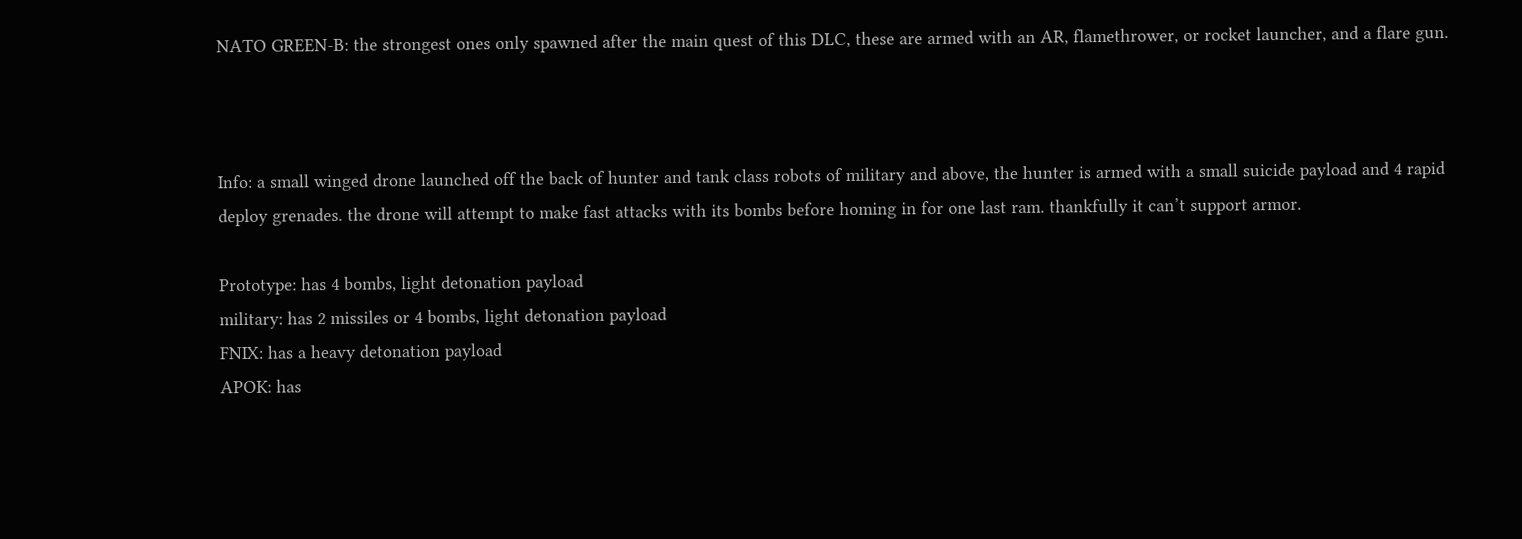NATO GREEN-B: the strongest ones only spawned after the main quest of this DLC, these are armed with an AR, flamethrower, or rocket launcher, and a flare gun.



Info: a small winged drone launched off the back of hunter and tank class robots of military and above, the hunter is armed with a small suicide payload and 4 rapid deploy grenades. the drone will attempt to make fast attacks with its bombs before homing in for one last ram. thankfully it can’t support armor.

Prototype: has 4 bombs, light detonation payload
military: has 2 missiles or 4 bombs, light detonation payload
FNIX: has a heavy detonation payload
APOK: has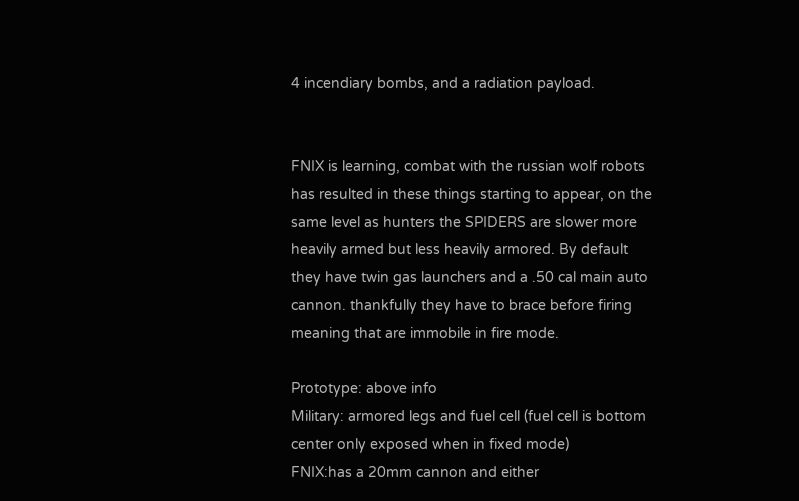4 incendiary bombs, and a radiation payload.


FNIX is learning, combat with the russian wolf robots has resulted in these things starting to appear, on the same level as hunters the SPIDERS are slower more heavily armed but less heavily armored. By default they have twin gas launchers and a .50 cal main auto cannon. thankfully they have to brace before firing meaning that are immobile in fire mode.

Prototype: above info
Military: armored legs and fuel cell (fuel cell is bottom center only exposed when in fixed mode)
FNIX:has a 20mm cannon and either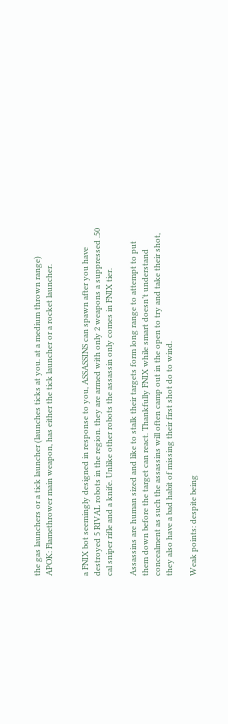the gas launchers or a tick launcher (launches ticks at you. at a medium thrown range)
APOK: Flamethrower main weapon, has either the tick launcher or a rocket launcher.


a FNIX bot seemingly designed in response to you, ASSASSINS can spawn after you have destroyed 5 RIVAL robots in the region. they are armed with only 2 weapons a suppressed .50 cal sniper rifle and a knife. Unlike other robots the assassin only comes in FNIX tier.

Assassins are human sized and like to stalk their targets form long range to attempt to put them down before the target can react. Thankfully FNIX while smart doesn’t understand concealment as such the assassins will often camp out in the open to try and take their shot, they also have a bad habit of missing their first shot do to wind.

Weak points: despite being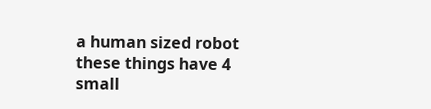a human sized robot these things have 4 small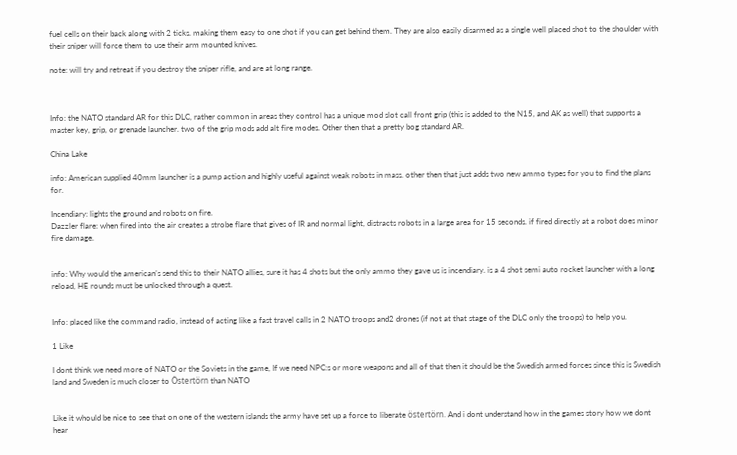fuel cells on their back along with 2 ticks. making them easy to one shot if you can get behind them. They are also easily disarmed as a single well placed shot to the shoulder with their sniper will force them to use their arm mounted knives.

note: will try and retreat if you destroy the sniper rifle, and are at long range.



Info: the NATO standard AR for this DLC, rather common in areas they control has a unique mod slot call front grip (this is added to the N15, and AK as well) that supports a master key, grip, or grenade launcher. two of the grip mods add alt fire modes. Other then that a pretty bog standard AR.

China Lake

info: American supplied 40mm launcher is a pump action and highly useful against weak robots in mass. other then that just adds two new ammo types for you to find the plans for.

Incendiary: lights the ground and robots on fire.
Dazzler flare: when fired into the air creates a strobe flare that gives of IR and normal light, distracts robots in a large area for 15 seconds. if fired directly at a robot does minor fire damage.


info: Why would the american’s send this to their NATO allies, sure it has 4 shots but the only ammo they gave us is incendiary. is a 4 shot semi auto rocket launcher with a long reload, HE rounds must be unlocked through a quest.


Info: placed like the command radio, instead of acting like a fast travel calls in 2 NATO troops and2 drones (if not at that stage of the DLC only the troops) to help you.

1 Like

I dont think we need more of NATO or the Soviets in the game, If we need NPC:s or more weapons and all of that then it should be the Swedish armed forces since this is Swedish land and Sweden is much closer to Östertörn than NATO


Like it whould be nice to see that on one of the western islands the army have set up a force to liberate östertörn. And i dont understand how in the games story how we dont hear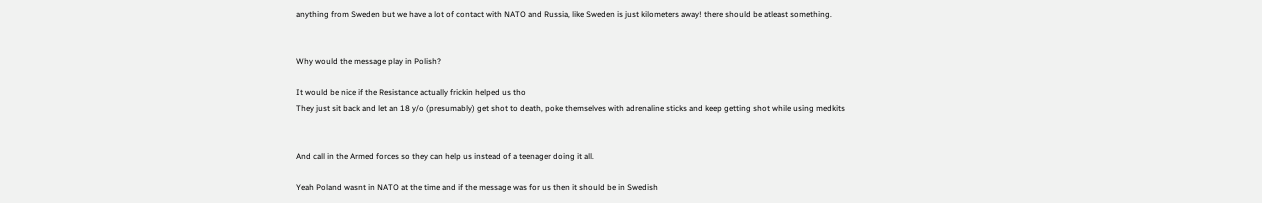anything from Sweden but we have a lot of contact with NATO and Russia, like Sweden is just kilometers away! there should be atleast something.


Why would the message play in Polish?

It would be nice if the Resistance actually frickin helped us tho
They just sit back and let an 18 y/o (presumably) get shot to death, poke themselves with adrenaline sticks and keep getting shot while using medkits


And call in the Armed forces so they can help us instead of a teenager doing it all.

Yeah Poland wasnt in NATO at the time and if the message was for us then it should be in Swedish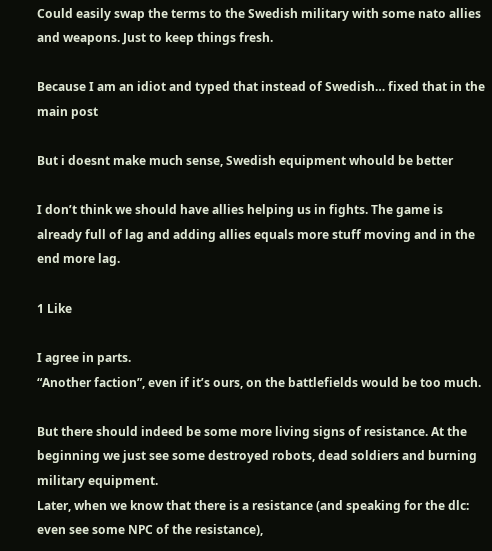Could easily swap the terms to the Swedish military with some nato allies and weapons. Just to keep things fresh.

Because I am an idiot and typed that instead of Swedish… fixed that in the main post

But i doesnt make much sense, Swedish equipment whould be better

I don’t think we should have allies helping us in fights. The game is already full of lag and adding allies equals more stuff moving and in the end more lag.

1 Like

I agree in parts.
“Another faction”, even if it’s ours, on the battlefields would be too much.

But there should indeed be some more living signs of resistance. At the beginning we just see some destroyed robots, dead soldiers and burning military equipment.
Later, when we know that there is a resistance (and speaking for the dlc: even see some NPC of the resistance),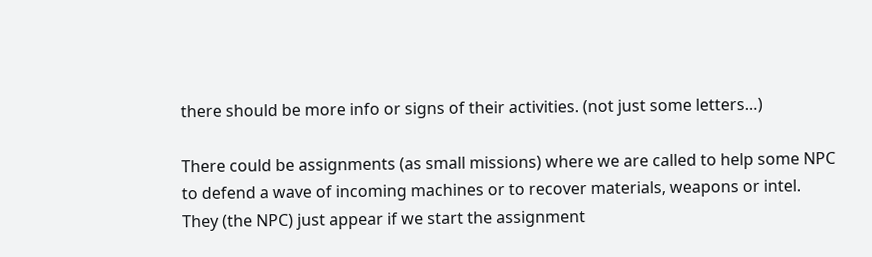there should be more info or signs of their activities. (not just some letters…)

There could be assignments (as small missions) where we are called to help some NPC to defend a wave of incoming machines or to recover materials, weapons or intel.
They (the NPC) just appear if we start the assignment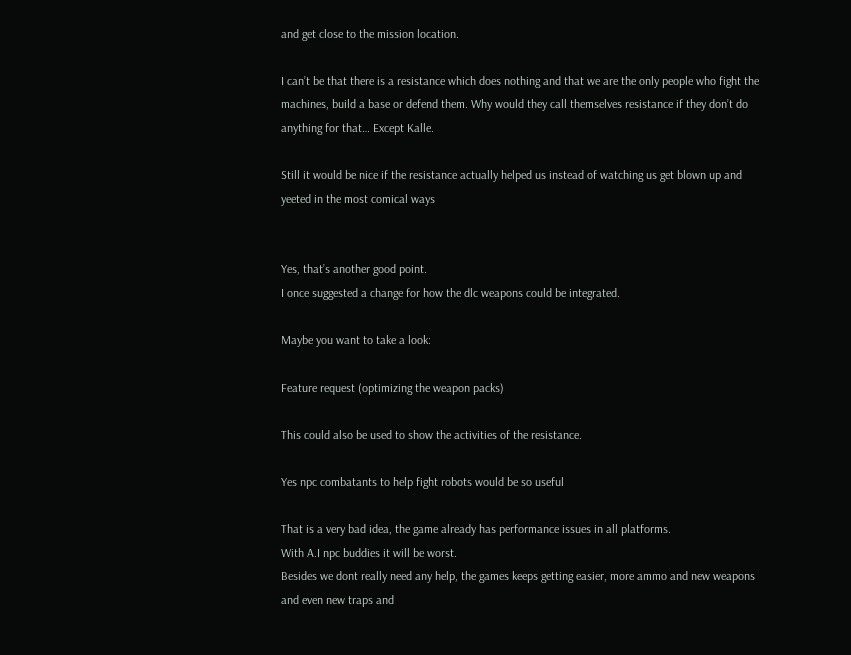and get close to the mission location.

I can’t be that there is a resistance which does nothing and that we are the only people who fight the machines, build a base or defend them. Why would they call themselves resistance if they don’t do anything for that… Except Kalle.

Still it would be nice if the resistance actually helped us instead of watching us get blown up and yeeted in the most comical ways


Yes, that’s another good point.
I once suggested a change for how the dlc weapons could be integrated.

Maybe you want to take a look:

Feature request (optimizing the weapon packs)

This could also be used to show the activities of the resistance.

Yes npc combatants to help fight robots would be so useful

That is a very bad idea, the game already has performance issues in all platforms.
With A.I npc buddies it will be worst.
Besides we dont really need any help, the games keeps getting easier, more ammo and new weapons and even new traps and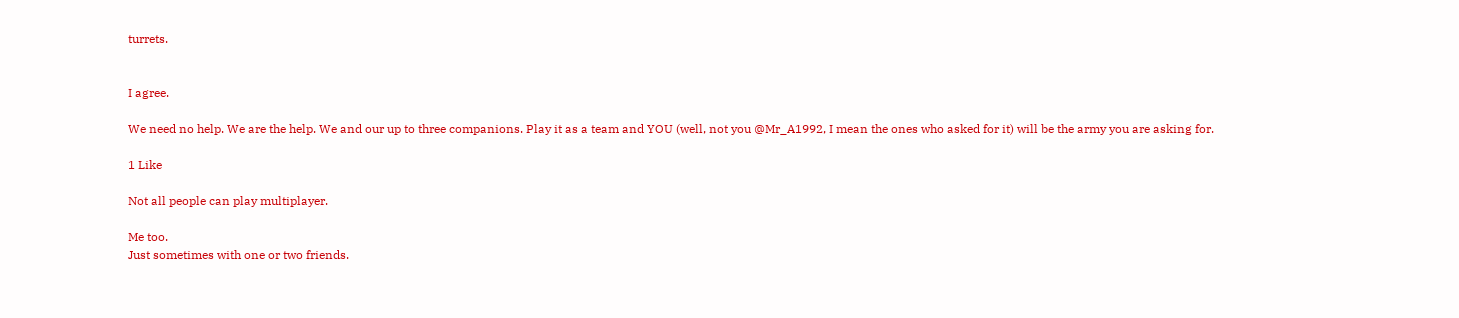turrets.


I agree.

We need no help. We are the help. We and our up to three companions. Play it as a team and YOU (well, not you @Mr_A1992, I mean the ones who asked for it) will be the army you are asking for.

1 Like

Not all people can play multiplayer.

Me too.
Just sometimes with one or two friends.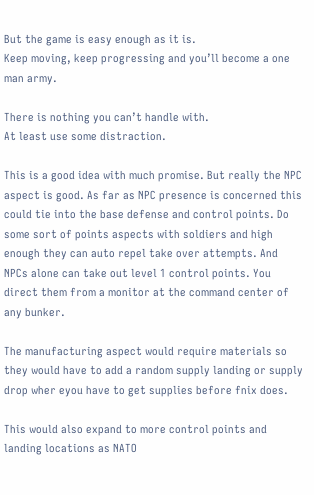But the game is easy enough as it is.
Keep moving, keep progressing and you’ll become a one man army.

There is nothing you can’t handle with.
At least use some distraction.

This is a good idea with much promise. But really the NPC aspect is good. As far as NPC presence is concerned this could tie into the base defense and control points. Do some sort of points aspects with soldiers and high enough they can auto repel take over attempts. And NPCs alone can take out level 1 control points. You direct them from a monitor at the command center of any bunker.

The manufacturing aspect would require materials so they would have to add a random supply landing or supply drop wher eyou have to get supplies before fnix does.

This would also expand to more control points and landing locations as NATO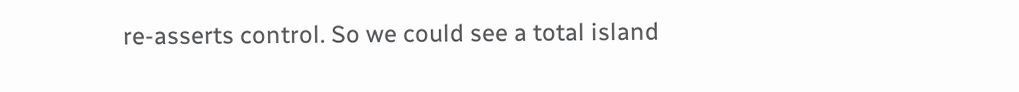re-asserts control. So we could see a total island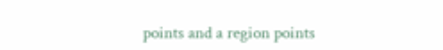points and a region points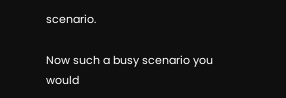scenario.

Now such a busy scenario you would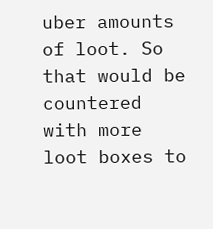uber amounts of loot. So that would be countered with more loot boxes to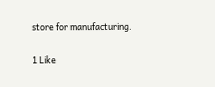store for manufacturing.

1 Like